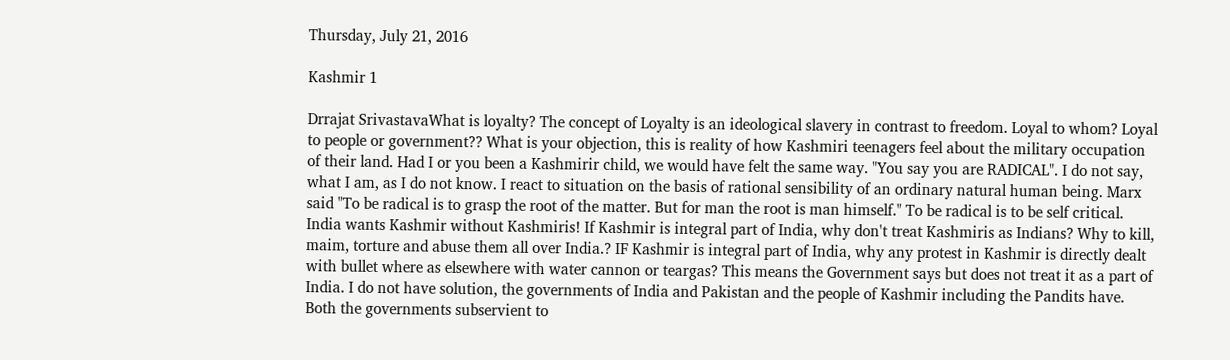Thursday, July 21, 2016

Kashmir 1

Drrajat SrivastavaWhat is loyalty? The concept of Loyalty is an ideological slavery in contrast to freedom. Loyal to whom? Loyal to people or government?? What is your objection, this is reality of how Kashmiri teenagers feel about the military occupation of their land. Had I or you been a Kashmirir child, we would have felt the same way. "You say you are RADICAL". I do not say, what I am, as I do not know. I react to situation on the basis of rational sensibility of an ordinary natural human being. Marx said "To be radical is to grasp the root of the matter. But for man the root is man himself." To be radical is to be self critical. India wants Kashmir without Kashmiris! If Kashmir is integral part of India, why don't treat Kashmiris as Indians? Why to kill, maim, torture and abuse them all over India.? IF Kashmir is integral part of India, why any protest in Kashmir is directly dealt with bullet where as elsewhere with water cannon or teargas? This means the Government says but does not treat it as a part of India. I do not have solution, the governments of India and Pakistan and the people of Kashmir including the Pandits have. Both the governments subservient to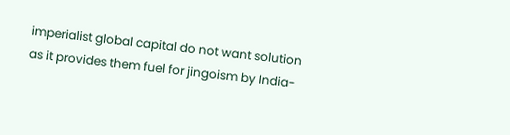imperialist global capital do not want solution as it provides them fuel for jingoism by India-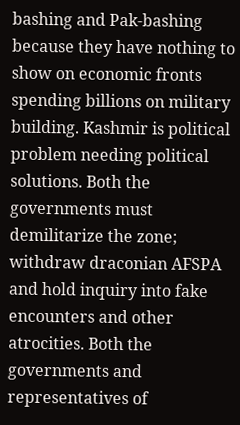bashing and Pak-bashing because they have nothing to show on economic fronts spending billions on military building. Kashmir is political problem needing political solutions. Both the governments must demilitarize the zone; withdraw draconian AFSPA and hold inquiry into fake encounters and other atrocities. Both the governments and representatives of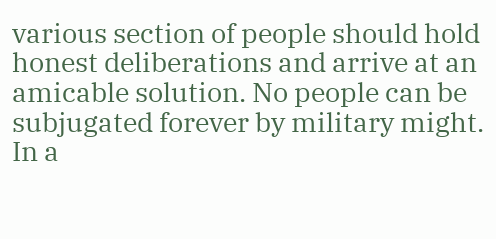various section of people should hold honest deliberations and arrive at an amicable solution. No people can be subjugated forever by military might. In a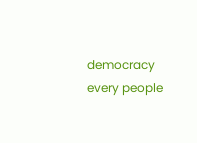democracy every people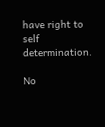have right to self determination.

No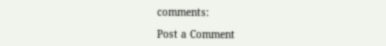comments:

Post a Comment